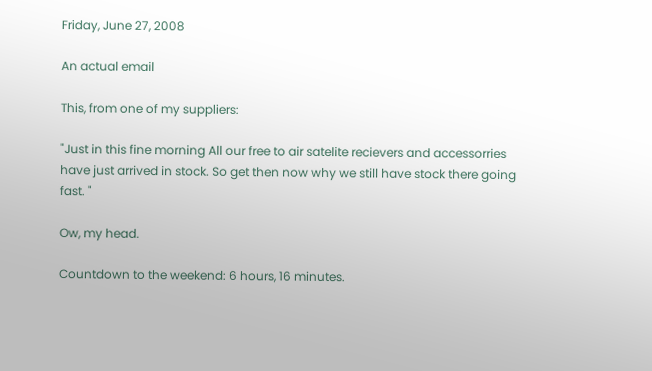Friday, June 27, 2008

An actual email

This, from one of my suppliers:

"Just in this fine morning All our free to air satelite recievers and accessorries have just arrived in stock. So get then now why we still have stock there going fast. "

Ow, my head.

Countdown to the weekend: 6 hours, 16 minutes.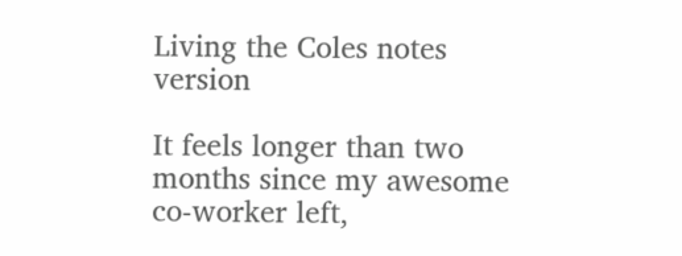Living the Coles notes version

It feels longer than two months since my awesome co-worker left,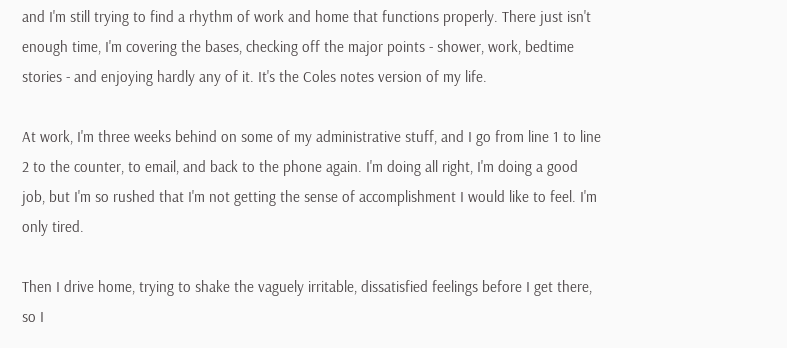and I'm still trying to find a rhythm of work and home that functions properly. There just isn't enough time, I'm covering the bases, checking off the major points - shower, work, bedtime stories - and enjoying hardly any of it. It's the Coles notes version of my life.

At work, I'm three weeks behind on some of my administrative stuff, and I go from line 1 to line 2 to the counter, to email, and back to the phone again. I'm doing all right, I'm doing a good job, but I'm so rushed that I'm not getting the sense of accomplishment I would like to feel. I'm only tired.

Then I drive home, trying to shake the vaguely irritable, dissatisfied feelings before I get there, so I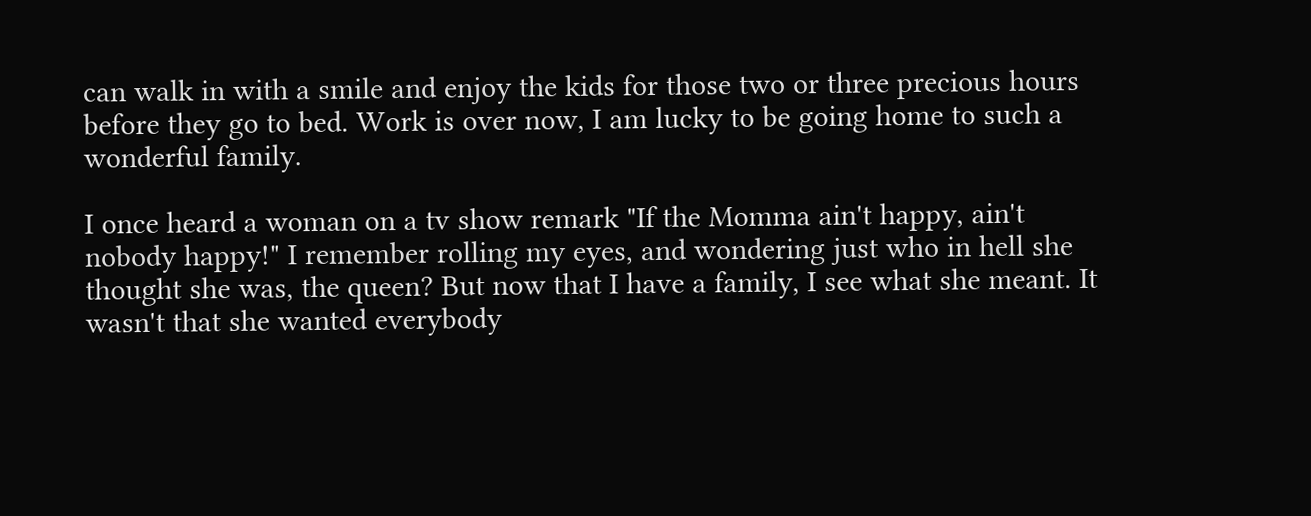can walk in with a smile and enjoy the kids for those two or three precious hours before they go to bed. Work is over now, I am lucky to be going home to such a wonderful family.

I once heard a woman on a tv show remark "If the Momma ain't happy, ain't nobody happy!" I remember rolling my eyes, and wondering just who in hell she thought she was, the queen? But now that I have a family, I see what she meant. It wasn't that she wanted everybody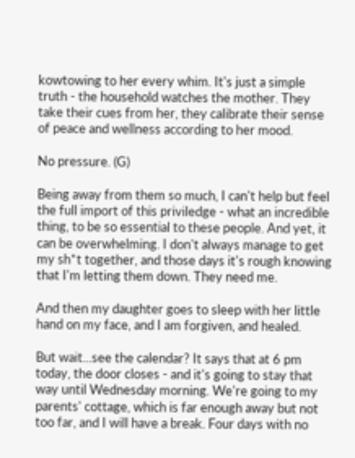kowtowing to her every whim. It's just a simple truth - the household watches the mother. They take their cues from her, they calibrate their sense of peace and wellness according to her mood.

No pressure. (G)

Being away from them so much, I can't help but feel the full import of this priviledge - what an incredible thing, to be so essential to these people. And yet, it can be overwhelming. I don't always manage to get my sh*t together, and those days it's rough knowing that I'm letting them down. They need me.

And then my daughter goes to sleep with her little hand on my face, and I am forgiven, and healed.

But wait...see the calendar? It says that at 6 pm today, the door closes - and it's going to stay that way until Wednesday morning. We're going to my parents' cottage, which is far enough away but not too far, and I will have a break. Four days with no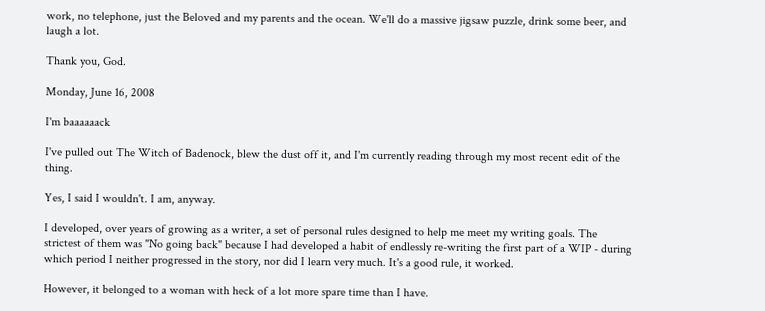work, no telephone, just the Beloved and my parents and the ocean. We'll do a massive jigsaw puzzle, drink some beer, and laugh a lot.

Thank you, God.

Monday, June 16, 2008

I'm baaaaaack

I've pulled out The Witch of Badenock, blew the dust off it, and I'm currently reading through my most recent edit of the thing.

Yes, I said I wouldn't. I am, anyway.

I developed, over years of growing as a writer, a set of personal rules designed to help me meet my writing goals. The strictest of them was "No going back" because I had developed a habit of endlessly re-writing the first part of a WIP - during which period I neither progressed in the story, nor did I learn very much. It's a good rule, it worked.

However, it belonged to a woman with heck of a lot more spare time than I have.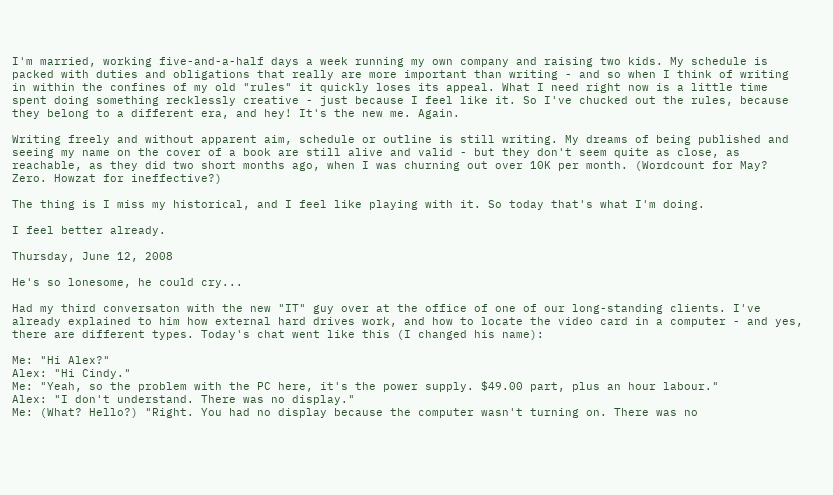I'm married, working five-and-a-half days a week running my own company and raising two kids. My schedule is packed with duties and obligations that really are more important than writing - and so when I think of writing in within the confines of my old "rules" it quickly loses its appeal. What I need right now is a little time spent doing something recklessly creative - just because I feel like it. So I've chucked out the rules, because they belong to a different era, and hey! It's the new me. Again.

Writing freely and without apparent aim, schedule or outline is still writing. My dreams of being published and seeing my name on the cover of a book are still alive and valid - but they don't seem quite as close, as reachable, as they did two short months ago, when I was churning out over 10K per month. (Wordcount for May? Zero. Howzat for ineffective?)

The thing is I miss my historical, and I feel like playing with it. So today that's what I'm doing.

I feel better already.

Thursday, June 12, 2008

He's so lonesome, he could cry...

Had my third conversaton with the new "IT" guy over at the office of one of our long-standing clients. I've already explained to him how external hard drives work, and how to locate the video card in a computer - and yes, there are different types. Today's chat went like this (I changed his name):

Me: "Hi Alex?"
Alex: "Hi Cindy."
Me: "Yeah, so the problem with the PC here, it's the power supply. $49.00 part, plus an hour labour."
Alex: "I don't understand. There was no display."
Me: (What? Hello?) "Right. You had no display because the computer wasn't turning on. There was no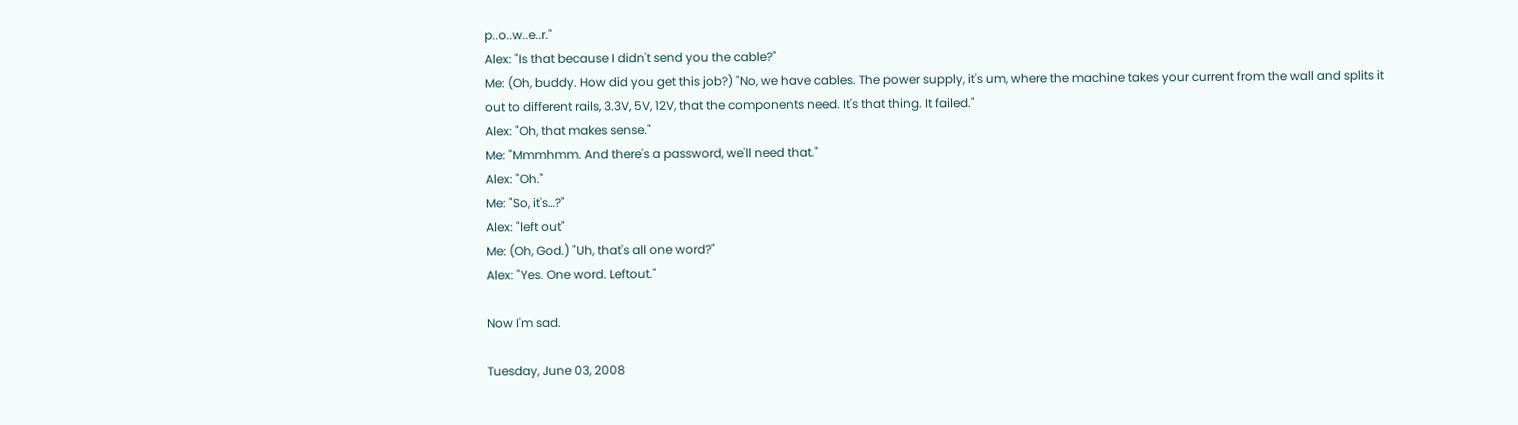p..o..w..e..r."
Alex: "Is that because I didn't send you the cable?"
Me: (Oh, buddy. How did you get this job?) "No, we have cables. The power supply, it's um, where the machine takes your current from the wall and splits it out to different rails, 3.3V, 5V, 12V, that the components need. It's that thing. It failed."
Alex: "Oh, that makes sense."
Me: "Mmmhmm. And there's a password, we'll need that."
Alex: "Oh."
Me: "So, it's…?"
Alex: "left out"
Me: (Oh, God.) "Uh, that's all one word?"
Alex: "Yes. One word. Leftout."

Now I'm sad.

Tuesday, June 03, 2008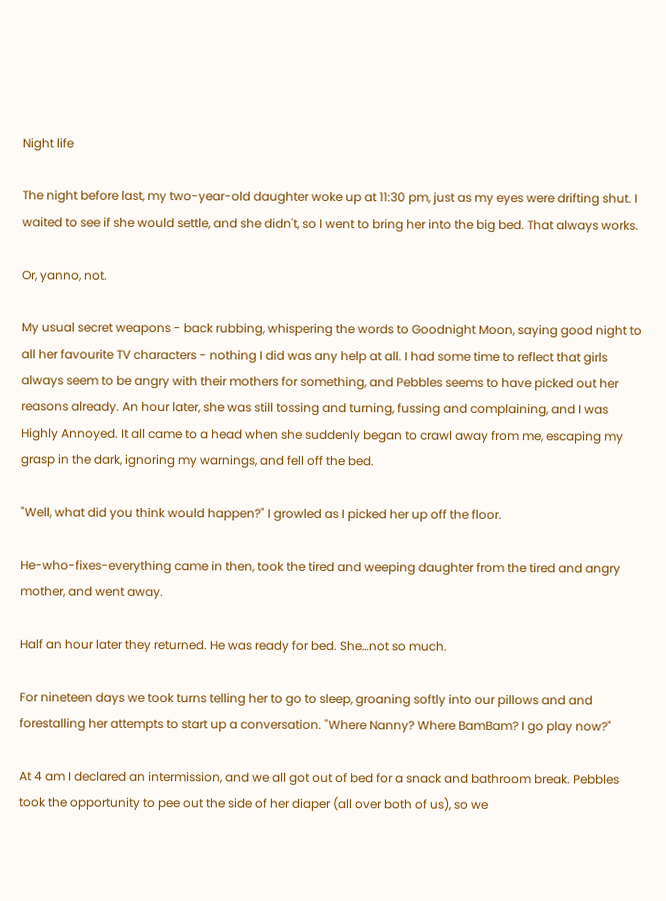Night life

The night before last, my two-year-old daughter woke up at 11:30 pm, just as my eyes were drifting shut. I waited to see if she would settle, and she didn't, so I went to bring her into the big bed. That always works.

Or, yanno, not.

My usual secret weapons - back rubbing, whispering the words to Goodnight Moon, saying good night to all her favourite TV characters - nothing I did was any help at all. I had some time to reflect that girls always seem to be angry with their mothers for something, and Pebbles seems to have picked out her reasons already. An hour later, she was still tossing and turning, fussing and complaining, and I was Highly Annoyed. It all came to a head when she suddenly began to crawl away from me, escaping my grasp in the dark, ignoring my warnings, and fell off the bed.

"Well, what did you think would happen?" I growled as I picked her up off the floor.

He-who-fixes-everything came in then, took the tired and weeping daughter from the tired and angry mother, and went away.

Half an hour later they returned. He was ready for bed. She…not so much.

For nineteen days we took turns telling her to go to sleep, groaning softly into our pillows and and forestalling her attempts to start up a conversation. "Where Nanny? Where BamBam? I go play now?"

At 4 am I declared an intermission, and we all got out of bed for a snack and bathroom break. Pebbles took the opportunity to pee out the side of her diaper (all over both of us), so we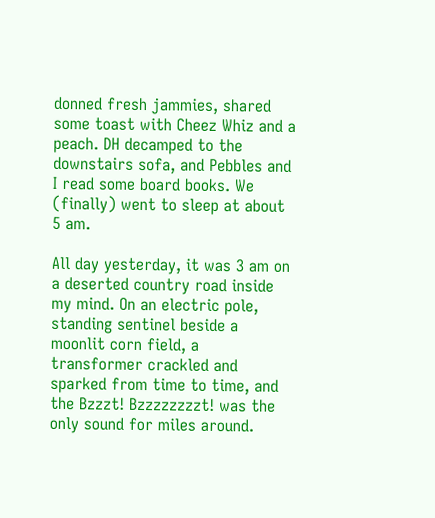donned fresh jammies, shared some toast with Cheez Whiz and a peach. DH decamped to the downstairs sofa, and Pebbles and I read some board books. We (finally) went to sleep at about 5 am.

All day yesterday, it was 3 am on a deserted country road inside my mind. On an electric pole, standing sentinel beside a moonlit corn field, a transformer crackled and sparked from time to time, and the Bzzzt! Bzzzzzzzzt! was the only sound for miles around.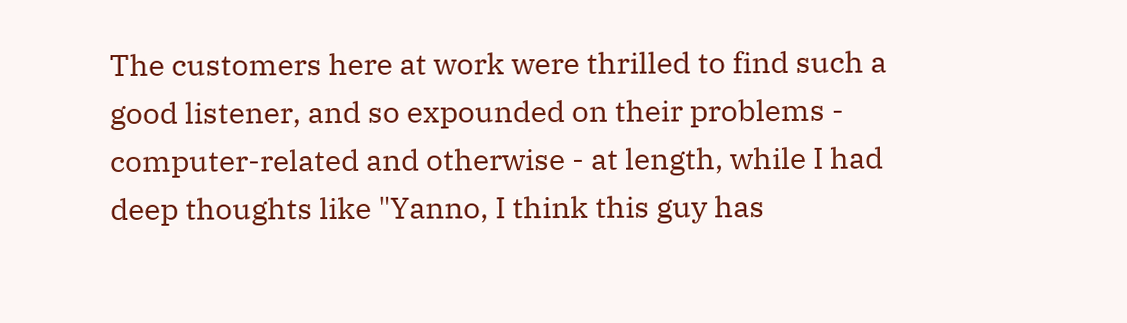The customers here at work were thrilled to find such a good listener, and so expounded on their problems - computer-related and otherwise - at length, while I had deep thoughts like "Yanno, I think this guy has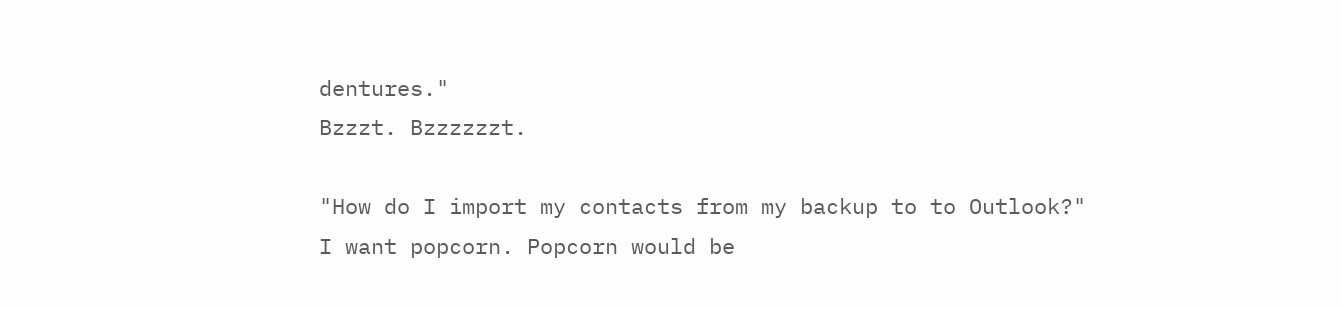dentures."
Bzzzt. Bzzzzzzt.

"How do I import my contacts from my backup to to Outlook?"
I want popcorn. Popcorn would be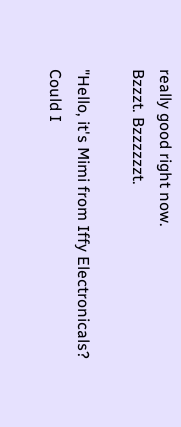really good right now.
Bzzzt. Bzzzzzzt.

"Hello, it's Mimi from Iffy Electronicals? Could I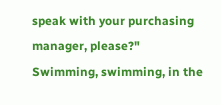speak with your purchasing manager, please?"
Swimming, swimming, in the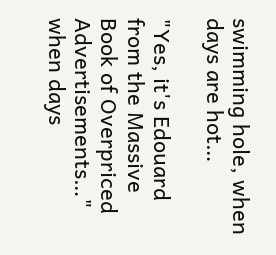swimming hole, when days are hot…

"Yes, it's Edouard from the Massive Book of Overpriced Advertisements…"
when days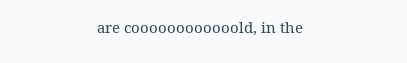are coooooooooooold, in the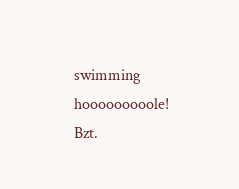swimming hooooooooole!
Bzt.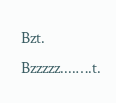Bzt. Bzzzzz....….t.